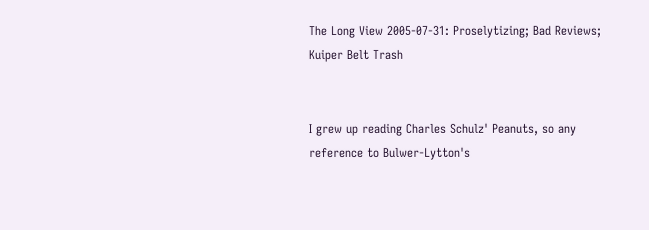The Long View 2005-07-31: Proselytizing; Bad Reviews; Kuiper Belt Trash


I grew up reading Charles Schulz' Peanuts, so any reference to Bulwer-Lytton's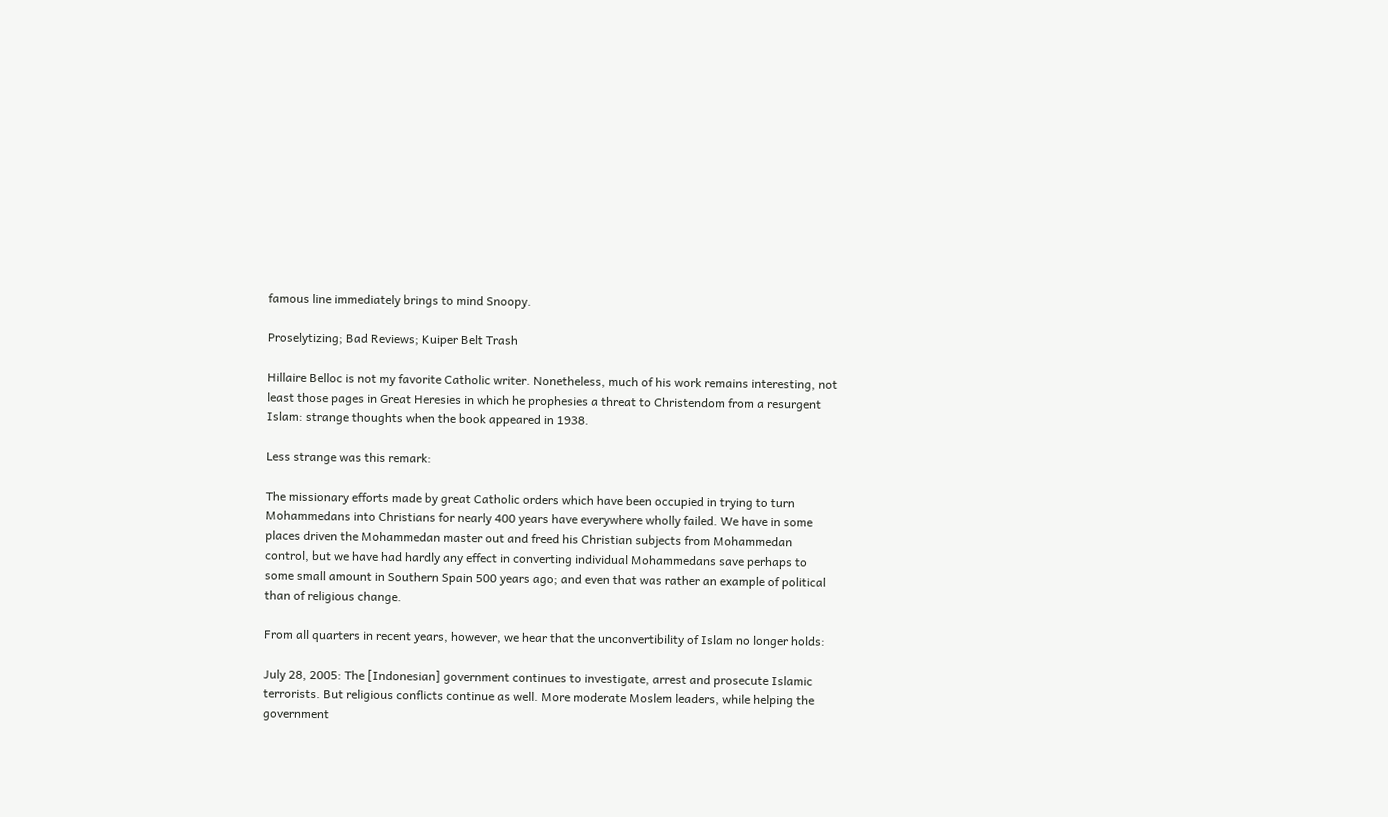famous line immediately brings to mind Snoopy.

Proselytizing; Bad Reviews; Kuiper Belt Trash

Hillaire Belloc is not my favorite Catholic writer. Nonetheless, much of his work remains interesting, not least those pages in Great Heresies in which he prophesies a threat to Christendom from a resurgent Islam: strange thoughts when the book appeared in 1938.

Less strange was this remark:

The missionary efforts made by great Catholic orders which have been occupied in trying to turn Mohammedans into Christians for nearly 400 years have everywhere wholly failed. We have in some places driven the Mohammedan master out and freed his Christian subjects from Mohammedan control, but we have had hardly any effect in converting individual Mohammedans save perhaps to some small amount in Southern Spain 500 years ago; and even that was rather an example of political than of religious change.

From all quarters in recent years, however, we hear that the unconvertibility of Islam no longer holds:

July 28, 2005: The [Indonesian] government continues to investigate, arrest and prosecute Islamic terrorists. But religious conflicts continue as well. More moderate Moslem leaders, while helping the government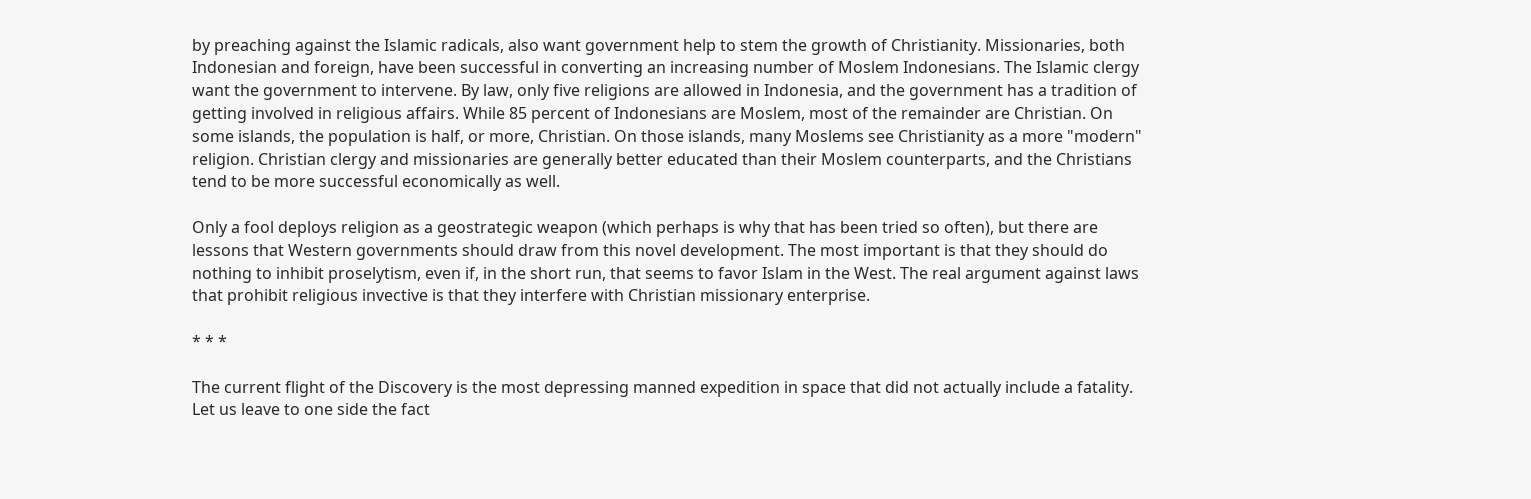by preaching against the Islamic radicals, also want government help to stem the growth of Christianity. Missionaries, both Indonesian and foreign, have been successful in converting an increasing number of Moslem Indonesians. The Islamic clergy want the government to intervene. By law, only five religions are allowed in Indonesia, and the government has a tradition of getting involved in religious affairs. While 85 percent of Indonesians are Moslem, most of the remainder are Christian. On some islands, the population is half, or more, Christian. On those islands, many Moslems see Christianity as a more "modern" religion. Christian clergy and missionaries are generally better educated than their Moslem counterparts, and the Christians tend to be more successful economically as well.

Only a fool deploys religion as a geostrategic weapon (which perhaps is why that has been tried so often), but there are lessons that Western governments should draw from this novel development. The most important is that they should do nothing to inhibit proselytism, even if, in the short run, that seems to favor Islam in the West. The real argument against laws that prohibit religious invective is that they interfere with Christian missionary enterprise.

* * *

The current flight of the Discovery is the most depressing manned expedition in space that did not actually include a fatality. Let us leave to one side the fact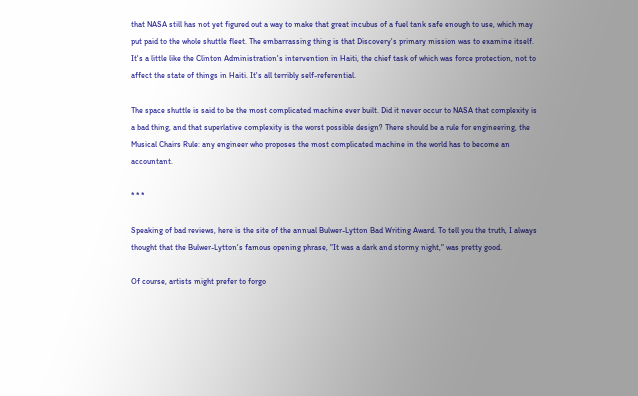that NASA still has not yet figured out a way to make that great incubus of a fuel tank safe enough to use, which may put paid to the whole shuttle fleet. The embarrassing thing is that Discovery's primary mission was to examine itself. It's a little like the Clinton Administration's intervention in Haiti, the chief task of which was force protection, not to affect the state of things in Haiti. It's all terribly self-referential.

The space shuttle is said to be the most complicated machine ever built. Did it never occur to NASA that complexity is a bad thing, and that superlative complexity is the worst possible design? There should be a rule for engineering, the Musical Chairs Rule: any engineer who proposes the most complicated machine in the world has to become an accountant.

* * *

Speaking of bad reviews, here is the site of the annual Bulwer-Lytton Bad Writing Award. To tell you the truth, I always thought that the Bulwer-Lytton's famous opening phrase, "It was a dark and stormy night," was pretty good.

Of course, artists might prefer to forgo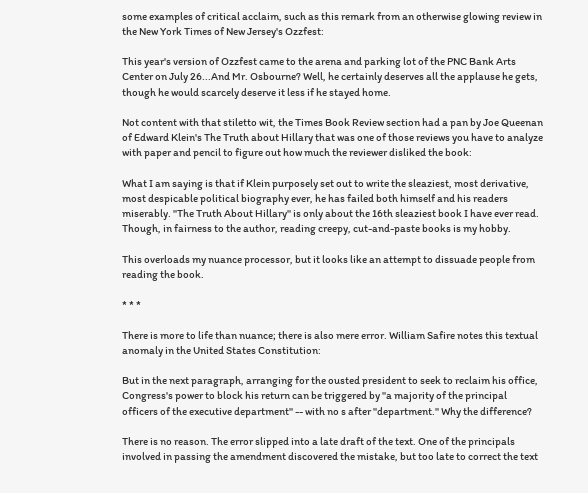some examples of critical acclaim, such as this remark from an otherwise glowing review in the New York Times of New Jersey's Ozzfest:

This year's version of Ozzfest came to the arena and parking lot of the PNC Bank Arts Center on July 26...And Mr. Osbourne? Well, he certainly deserves all the applause he gets, though he would scarcely deserve it less if he stayed home.

Not content with that stiletto wit, the Times Book Review section had a pan by Joe Queenan of Edward Klein's The Truth about Hillary that was one of those reviews you have to analyze with paper and pencil to figure out how much the reviewer disliked the book:

What I am saying is that if Klein purposely set out to write the sleaziest, most derivative, most despicable political biography ever, he has failed both himself and his readers miserably. ''The Truth About Hillary'' is only about the 16th sleaziest book I have ever read. Though, in fairness to the author, reading creepy, cut-and-paste books is my hobby.

This overloads my nuance processor, but it looks like an attempt to dissuade people from reading the book.

* * *

There is more to life than nuance; there is also mere error. William Safire notes this textual anomaly in the United States Constitution:

But in the next paragraph, arranging for the ousted president to seek to reclaim his office, Congress's power to block his return can be triggered by ''a majority of the principal officers of the executive department'' -- with no s after ''department.'' Why the difference?

There is no reason. The error slipped into a late draft of the text. One of the principals involved in passing the amendment discovered the mistake, but too late to correct the text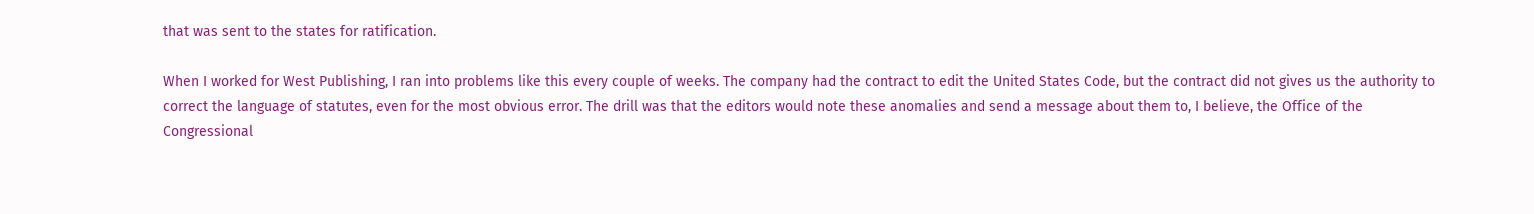that was sent to the states for ratification.

When I worked for West Publishing, I ran into problems like this every couple of weeks. The company had the contract to edit the United States Code, but the contract did not gives us the authority to correct the language of statutes, even for the most obvious error. The drill was that the editors would note these anomalies and send a message about them to, I believe, the Office of the Congressional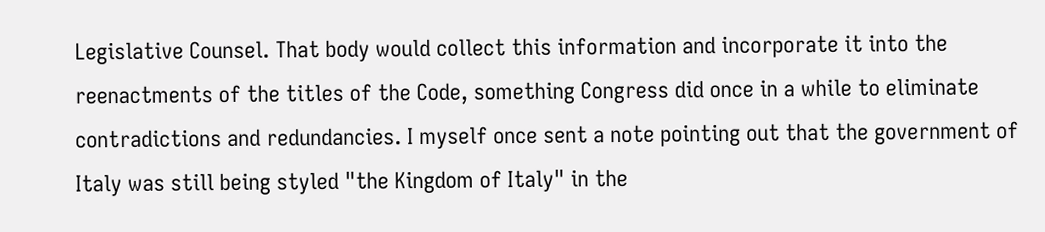Legislative Counsel. That body would collect this information and incorporate it into the reenactments of the titles of the Code, something Congress did once in a while to eliminate contradictions and redundancies. I myself once sent a note pointing out that the government of Italy was still being styled "the Kingdom of Italy" in the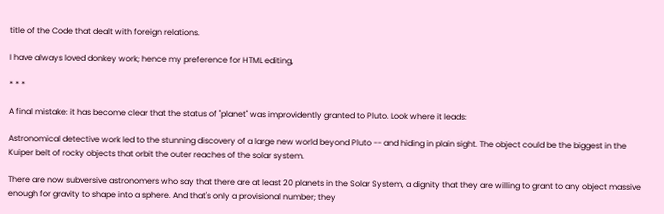title of the Code that dealt with foreign relations.

I have always loved donkey work; hence my preference for HTML editing,

* * *

A final mistake: it has become clear that the status of "planet" was improvidently granted to Pluto. Look where it leads:

Astronomical detective work led to the stunning discovery of a large new world beyond Pluto -- and hiding in plain sight. The object could be the biggest in the Kuiper belt of rocky objects that orbit the outer reaches of the solar system.

There are now subversive astronomers who say that there are at least 20 planets in the Solar System, a dignity that they are willing to grant to any object massive enough for gravity to shape into a sphere. And that's only a provisional number; they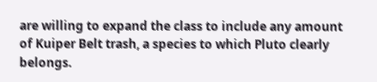are willing to expand the class to include any amount of Kuiper Belt trash, a species to which Pluto clearly belongs.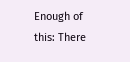Enough of this: There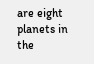are eight planets in the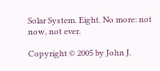Solar System. Eight. No more: not now, not ever.

Copyright © 2005 by John J.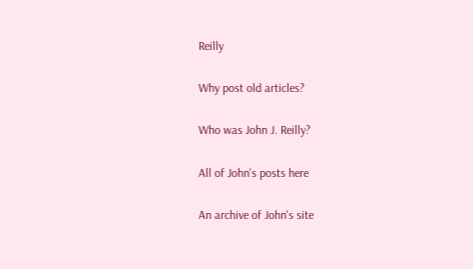Reilly

Why post old articles?

Who was John J. Reilly?

All of John's posts here

An archive of John's site